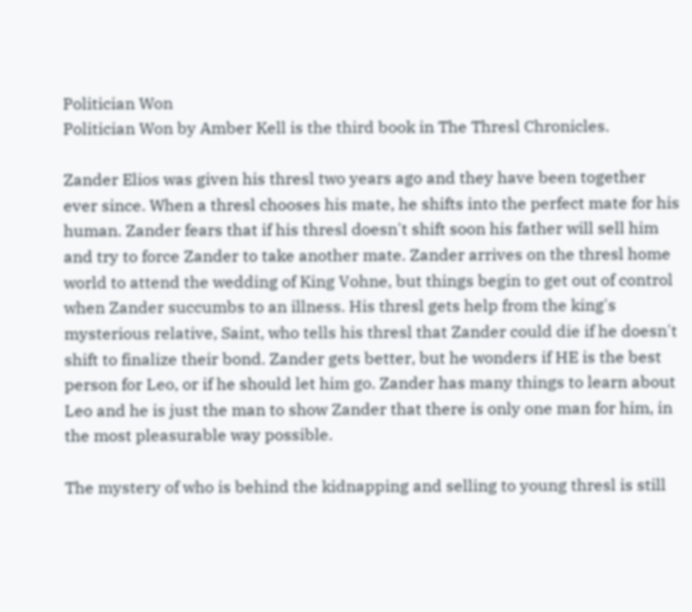Politician Won
Politician Won by Amber Kell is the third book in The Thresl Chronicles.

Zander Elios was given his thresl two years ago and they have been together ever since. When a thresl chooses his mate, he shifts into the perfect mate for his human. Zander fears that if his thresl doesn't shift soon his father will sell him and try to force Zander to take another mate. Zander arrives on the thresl home world to attend the wedding of King Vohne, but things begin to get out of control when Zander succumbs to an illness. His thresl gets help from the king's mysterious relative, Saint, who tells his thresl that Zander could die if he doesn't shift to finalize their bond. Zander gets better, but he wonders if HE is the best person for Leo, or if he should let him go. Zander has many things to learn about Leo and he is just the man to show Zander that there is only one man for him, in the most pleasurable way possible.

The mystery of who is behind the kidnapping and selling to young thresl is still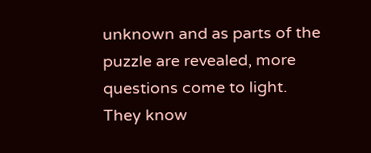unknown and as parts of the puzzle are revealed, more questions come to light. They know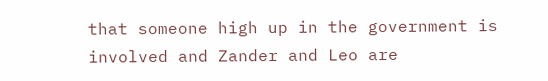that someone high up in the government is involved and Zander and Leo are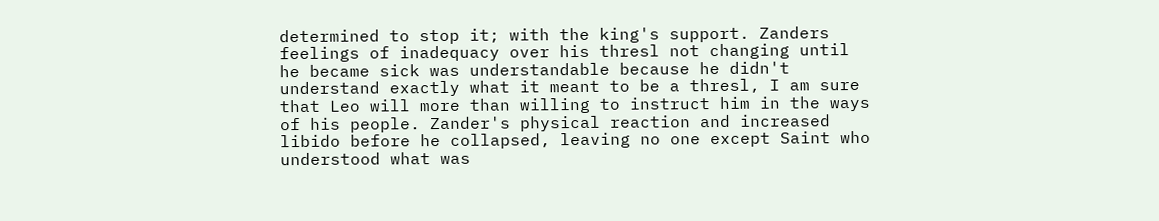determined to stop it; with the king's support. Zanders feelings of inadequacy over his thresl not changing until he became sick was understandable because he didn't understand exactly what it meant to be a thresl, I am sure that Leo will more than willing to instruct him in the ways of his people. Zander's physical reaction and increased libido before he collapsed, leaving no one except Saint who understood what was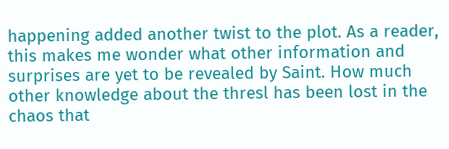happening added another twist to the plot. As a reader, this makes me wonder what other information and surprises are yet to be revealed by Saint. How much other knowledge about the thresl has been lost in the chaos that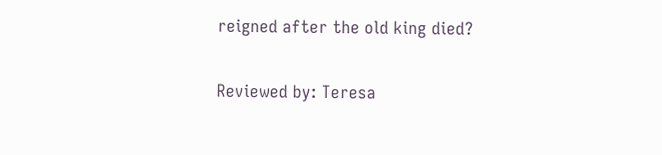reigned after the old king died?

Reviewed by: Teresa